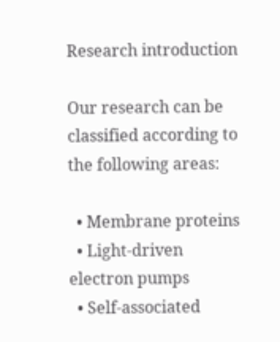Research introduction

Our research can be classified according to the following areas:

  • Membrane proteins
  • Light-driven electron pumps
  • Self-associated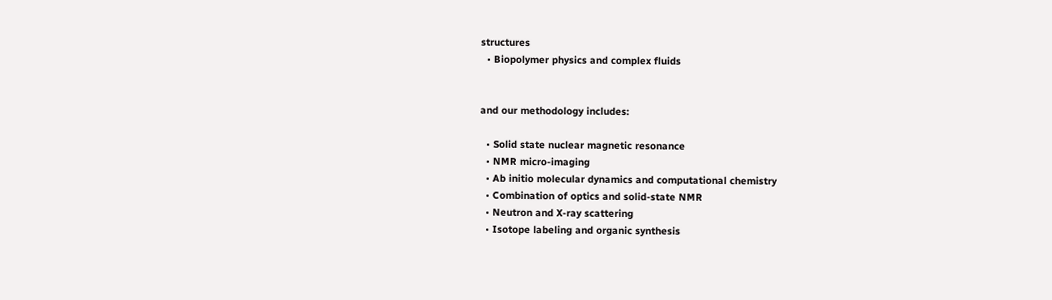structures
  • Biopolymer physics and complex fluids


and our methodology includes:

  • Solid state nuclear magnetic resonance
  • NMR micro-imaging
  • Ab initio molecular dynamics and computational chemistry
  • Combination of optics and solid-state NMR
  • Neutron and X-ray scattering
  • Isotope labeling and organic synthesis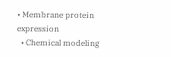• Membrane protein expression
  • Chemical modeling